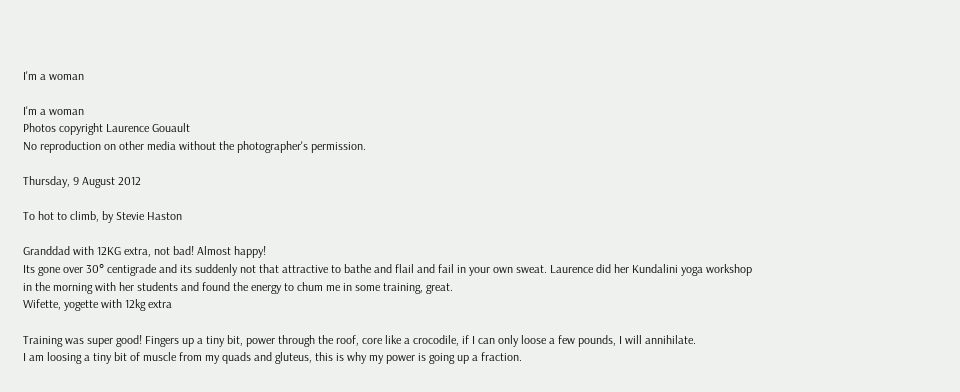I'm a woman

I'm a woman
Photos copyright Laurence Gouault
No reproduction on other media without the photographer's permission.

Thursday, 9 August 2012

To hot to climb, by Stevie Haston

Granddad with 12KG extra, not bad! Almost happy!
Its gone over 30° centigrade and its suddenly not that attractive to bathe and flail and fail in your own sweat. Laurence did her Kundalini yoga workshop in the morning with her students and found the energy to chum me in some training, great.
Wifette, yogette with 12kg extra

Training was super good! Fingers up a tiny bit, power through the roof, core like a crocodile, if I can only loose a few pounds, I will annihilate.
I am loosing a tiny bit of muscle from my quads and gluteus, this is why my power is going up a fraction.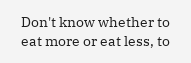Don't know whether to eat more or eat less, to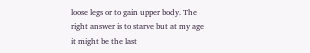loose legs or to gain upper body. The right answer is to starve but at my age it might be the last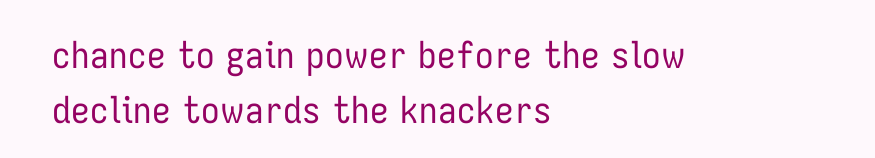chance to gain power before the slow decline towards the knackers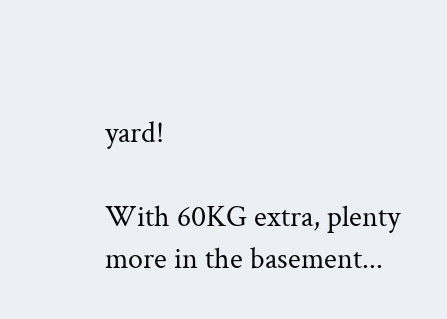yard!

With 60KG extra, plenty more in the basement...